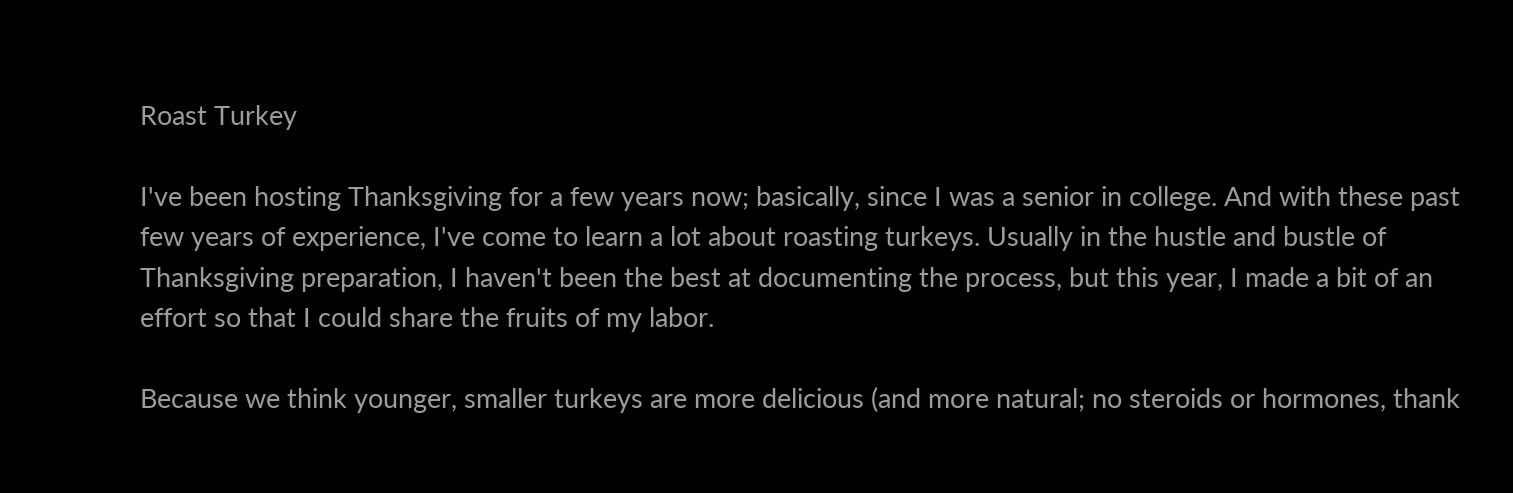Roast Turkey

I've been hosting Thanksgiving for a few years now; basically, since I was a senior in college. And with these past few years of experience, I've come to learn a lot about roasting turkeys. Usually in the hustle and bustle of Thanksgiving preparation, I haven't been the best at documenting the process, but this year, I made a bit of an effort so that I could share the fruits of my labor.

Because we think younger, smaller turkeys are more delicious (and more natural; no steroids or hormones, thank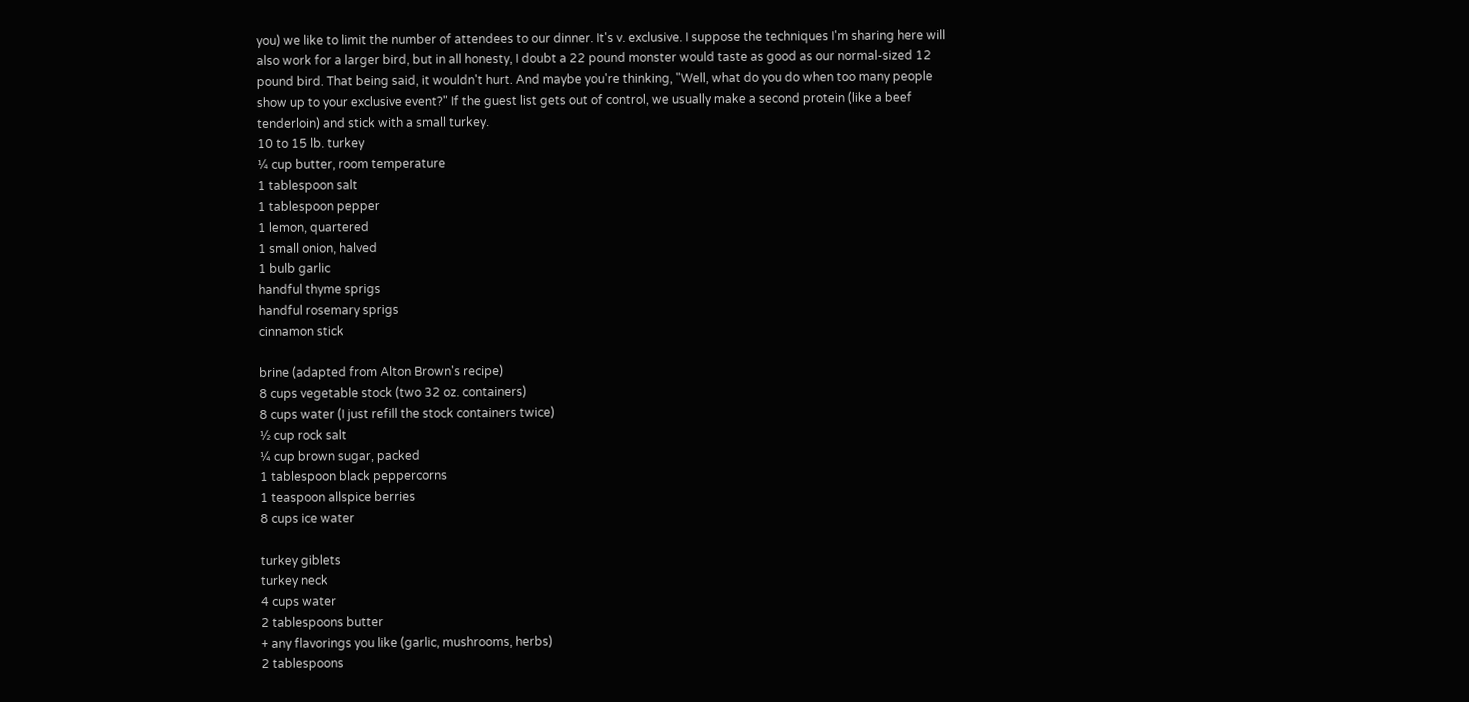you) we like to limit the number of attendees to our dinner. It's v. exclusive. I suppose the techniques I'm sharing here will also work for a larger bird, but in all honesty, I doubt a 22 pound monster would taste as good as our normal-sized 12 pound bird. That being said, it wouldn't hurt. And maybe you're thinking, "Well, what do you do when too many people show up to your exclusive event?" If the guest list gets out of control, we usually make a second protein (like a beef tenderloin) and stick with a small turkey.
10 to 15 lb. turkey
¼ cup butter, room temperature
1 tablespoon salt
1 tablespoon pepper
1 lemon, quartered
1 small onion, halved
1 bulb garlic
handful thyme sprigs
handful rosemary sprigs
cinnamon stick

brine (adapted from Alton Brown's recipe)
8 cups vegetable stock (two 32 oz. containers)
8 cups water (I just refill the stock containers twice)
½ cup rock salt
¼ cup brown sugar, packed
1 tablespoon black peppercorns
1 teaspoon allspice berries
8 cups ice water

turkey giblets
turkey neck
4 cups water
2 tablespoons butter
+ any flavorings you like (garlic, mushrooms, herbs)
2 tablespoons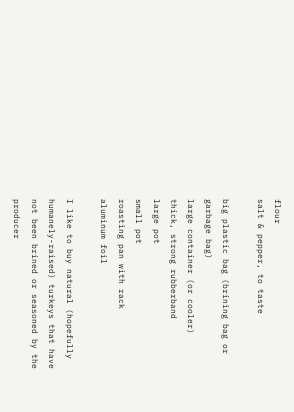flour
salt & pepper, to taste

big plastic bag (brining bag or garbage bag)
large container (or cooler)
thick, strong rubberband
large pot
small pot
roasting pan with rack
aluminum foil

I like to buy natural (hopefully humanely-raised) turkeys that have not been brined or seasoned by the producer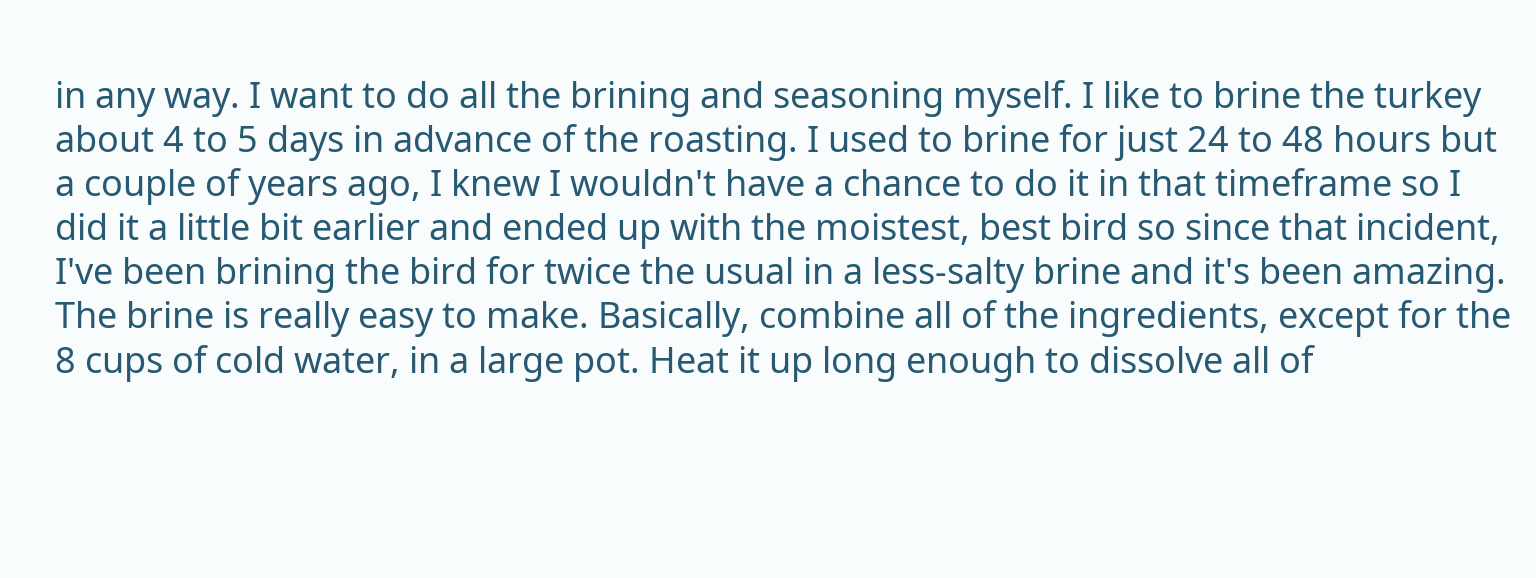in any way. I want to do all the brining and seasoning myself. I like to brine the turkey about 4 to 5 days in advance of the roasting. I used to brine for just 24 to 48 hours but a couple of years ago, I knew I wouldn't have a chance to do it in that timeframe so I did it a little bit earlier and ended up with the moistest, best bird so since that incident, I've been brining the bird for twice the usual in a less-salty brine and it's been amazing.
The brine is really easy to make. Basically, combine all of the ingredients, except for the 8 cups of cold water, in a large pot. Heat it up long enough to dissolve all of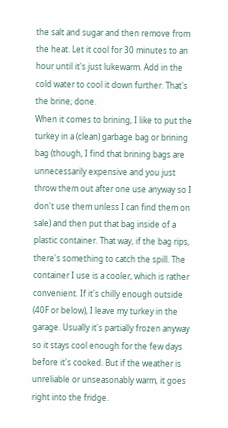the salt and sugar and then remove from the heat. Let it cool for 30 minutes to an hour until it's just lukewarm. Add in the cold water to cool it down further. That's the brine; done.
When it comes to brining, I like to put the turkey in a (clean) garbage bag or brining bag (though, I find that brining bags are unnecessarily expensive and you just throw them out after one use anyway so I don't use them unless I can find them on sale) and then put that bag inside of a plastic container. That way, if the bag rips, there's something to catch the spill. The container I use is a cooler, which is rather convenient. If it's chilly enough outside (40F or below), I leave my turkey in the garage. Usually it's partially frozen anyway so it stays cool enough for the few days before it's cooked. But if the weather is unreliable or unseasonably warm, it goes right into the fridge.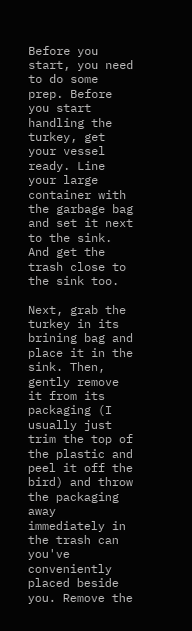Before you start, you need to do some prep. Before you start handling the turkey, get your vessel ready. Line your large container with the garbage bag and set it next to the sink. And get the trash close to the sink too.

Next, grab the turkey in its brining bag and place it in the sink. Then, gently remove it from its packaging (I usually just trim the top of the plastic and peel it off the bird) and throw the packaging away immediately in the trash can you've conveniently placed beside you. Remove the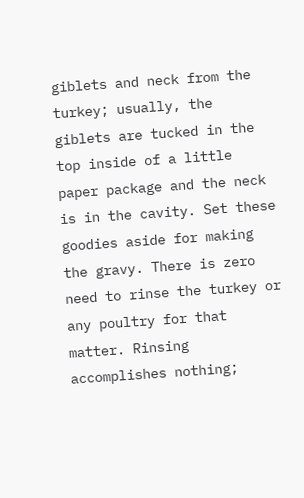giblets and neck from the turkey; usually, the giblets are tucked in the top inside of a little paper package and the neck is in the cavity. Set these goodies aside for making the gravy. There is zero need to rinse the turkey or any poultry for that matter. Rinsing accomplishes nothing;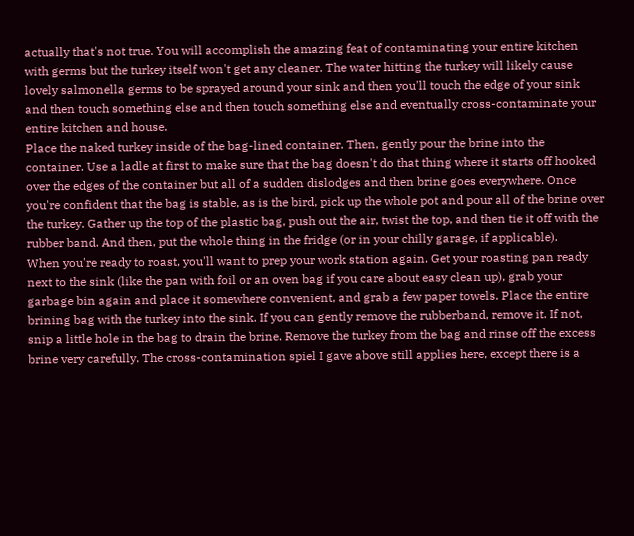actually that's not true. You will accomplish the amazing feat of contaminating your entire kitchen with germs but the turkey itself won't get any cleaner. The water hitting the turkey will likely cause lovely salmonella germs to be sprayed around your sink and then you'll touch the edge of your sink and then touch something else and then touch something else and eventually cross-contaminate your entire kitchen and house.
Place the naked turkey inside of the bag-lined container. Then, gently pour the brine into the container. Use a ladle at first to make sure that the bag doesn't do that thing where it starts off hooked over the edges of the container but all of a sudden dislodges and then brine goes everywhere. Once you're confident that the bag is stable, as is the bird, pick up the whole pot and pour all of the brine over the turkey. Gather up the top of the plastic bag, push out the air, twist the top, and then tie it off with the rubber band. And then, put the whole thing in the fridge (or in your chilly garage, if applicable).
When you're ready to roast, you'll want to prep your work station again. Get your roasting pan ready next to the sink (like the pan with foil or an oven bag if you care about easy clean up), grab your garbage bin again and place it somewhere convenient, and grab a few paper towels. Place the entire brining bag with the turkey into the sink. If you can gently remove the rubberband, remove it. If not, snip a little hole in the bag to drain the brine. Remove the turkey from the bag and rinse off the excess brine very carefully. The cross-contamination spiel I gave above still applies here, except there is a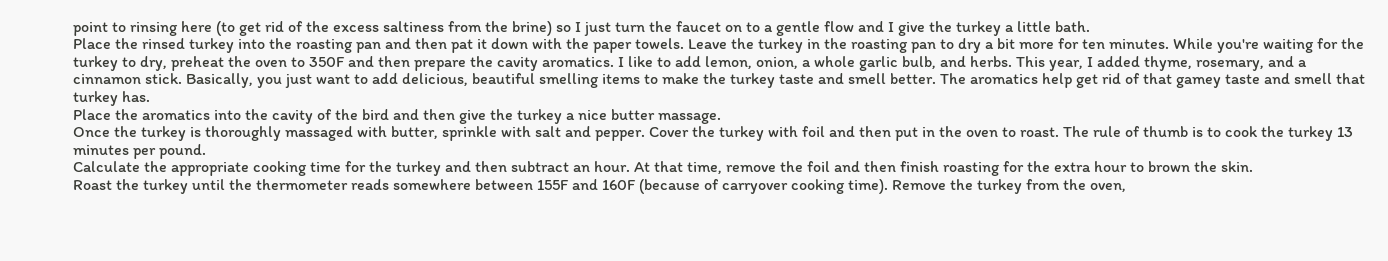point to rinsing here (to get rid of the excess saltiness from the brine) so I just turn the faucet on to a gentle flow and I give the turkey a little bath.
Place the rinsed turkey into the roasting pan and then pat it down with the paper towels. Leave the turkey in the roasting pan to dry a bit more for ten minutes. While you're waiting for the turkey to dry, preheat the oven to 350F and then prepare the cavity aromatics. I like to add lemon, onion, a whole garlic bulb, and herbs. This year, I added thyme, rosemary, and a cinnamon stick. Basically, you just want to add delicious, beautiful smelling items to make the turkey taste and smell better. The aromatics help get rid of that gamey taste and smell that turkey has.
Place the aromatics into the cavity of the bird and then give the turkey a nice butter massage.
Once the turkey is thoroughly massaged with butter, sprinkle with salt and pepper. Cover the turkey with foil and then put in the oven to roast. The rule of thumb is to cook the turkey 13 minutes per pound.
Calculate the appropriate cooking time for the turkey and then subtract an hour. At that time, remove the foil and then finish roasting for the extra hour to brown the skin.
Roast the turkey until the thermometer reads somewhere between 155F and 160F (because of carryover cooking time). Remove the turkey from the oven,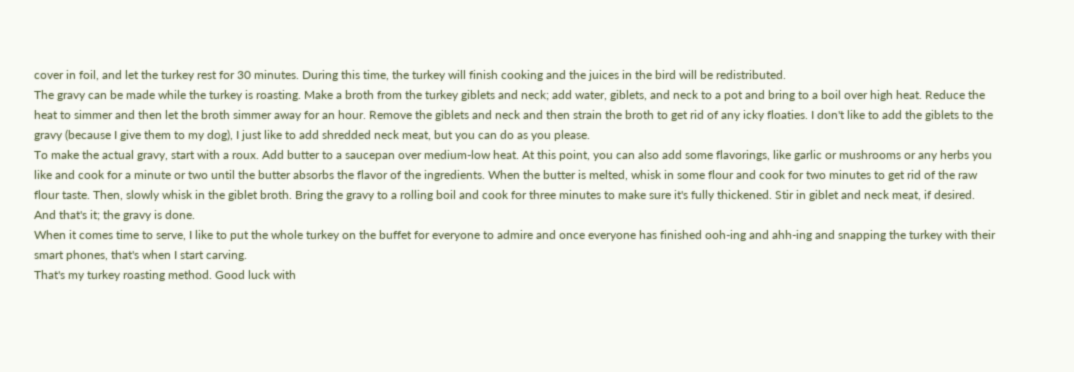cover in foil, and let the turkey rest for 30 minutes. During this time, the turkey will finish cooking and the juices in the bird will be redistributed.
The gravy can be made while the turkey is roasting. Make a broth from the turkey giblets and neck; add water, giblets, and neck to a pot and bring to a boil over high heat. Reduce the heat to simmer and then let the broth simmer away for an hour. Remove the giblets and neck and then strain the broth to get rid of any icky floaties. I don't like to add the giblets to the gravy (because I give them to my dog), I just like to add shredded neck meat, but you can do as you please.
To make the actual gravy, start with a roux. Add butter to a saucepan over medium-low heat. At this point, you can also add some flavorings, like garlic or mushrooms or any herbs you like and cook for a minute or two until the butter absorbs the flavor of the ingredients. When the butter is melted, whisk in some flour and cook for two minutes to get rid of the raw flour taste. Then, slowly whisk in the giblet broth. Bring the gravy to a rolling boil and cook for three minutes to make sure it's fully thickened. Stir in giblet and neck meat, if desired. And that's it; the gravy is done.
When it comes time to serve, I like to put the whole turkey on the buffet for everyone to admire and once everyone has finished ooh-ing and ahh-ing and snapping the turkey with their smart phones, that's when I start carving.
That's my turkey roasting method. Good luck with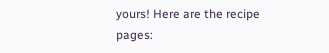yours! Here are the recipe pages: